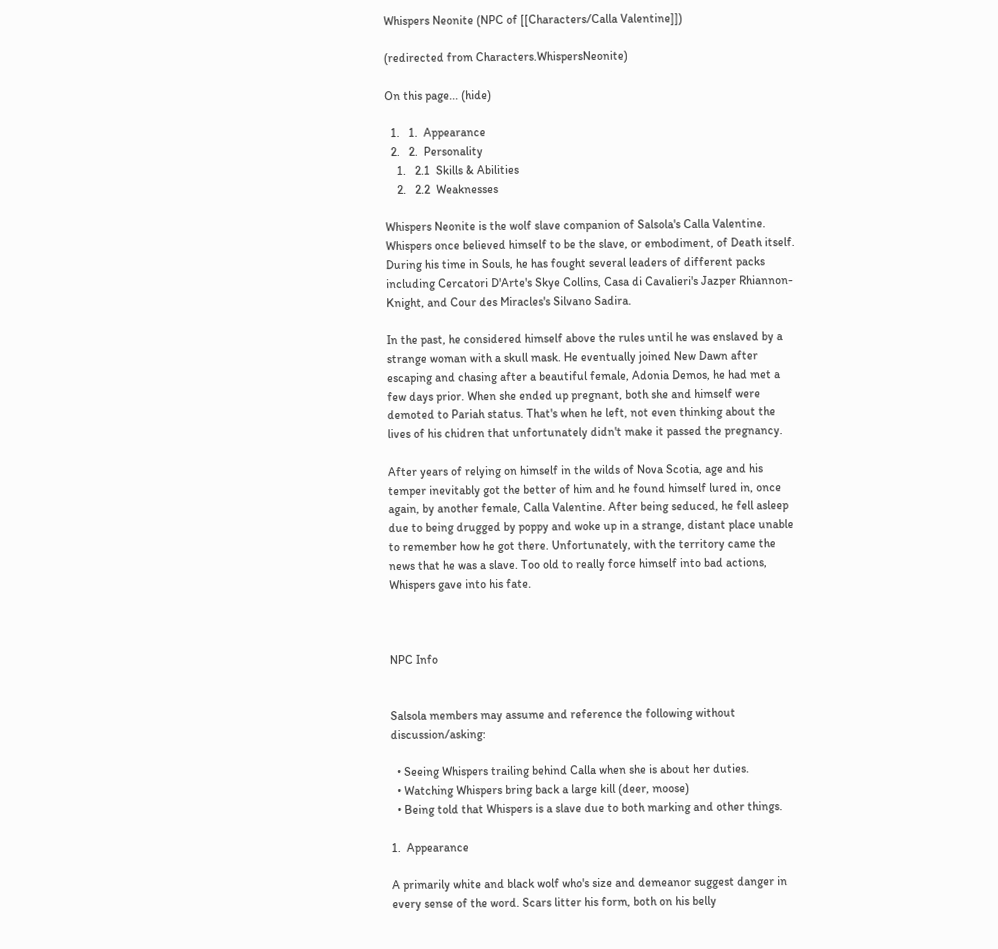Whispers Neonite (NPC of [[Characters/Calla Valentine]])

(redirected from Characters.WhispersNeonite)

On this page... (hide)

  1.   1.  Appearance
  2.   2.  Personality
    1.   2.1  Skills & Abilities
    2.   2.2  Weaknesses

Whispers Neonite is the wolf slave companion of Salsola's Calla Valentine. Whispers once believed himself to be the slave, or embodiment, of Death itself. During his time in Souls, he has fought several leaders of different packs including Cercatori D'Arte's Skye Collins, Casa di Cavalieri's Jazper Rhiannon-Knight, and Cour des Miracles's Silvano Sadira.

In the past, he considered himself above the rules until he was enslaved by a strange woman with a skull mask. He eventually joined New Dawn after escaping and chasing after a beautiful female, Adonia Demos, he had met a few days prior. When she ended up pregnant, both she and himself were demoted to Pariah status. That's when he left, not even thinking about the lives of his chidren that unfortunately didn't make it passed the pregnancy.

After years of relying on himself in the wilds of Nova Scotia, age and his temper inevitably got the better of him and he found himself lured in, once again, by another female, Calla Valentine. After being seduced, he fell asleep due to being drugged by poppy and woke up in a strange, distant place unable to remember how he got there. Unfortunately, with the territory came the news that he was a slave. Too old to really force himself into bad actions, Whispers gave into his fate.



NPC Info


Salsola members may assume and reference the following without discussion/asking:

  • Seeing Whispers trailing behind Calla when she is about her duties.
  • Watching Whispers bring back a large kill (deer, moose)
  • Being told that Whispers is a slave due to both marking and other things.

1.  Appearance

A primarily white and black wolf who's size and demeanor suggest danger in every sense of the word. Scars litter his form, both on his belly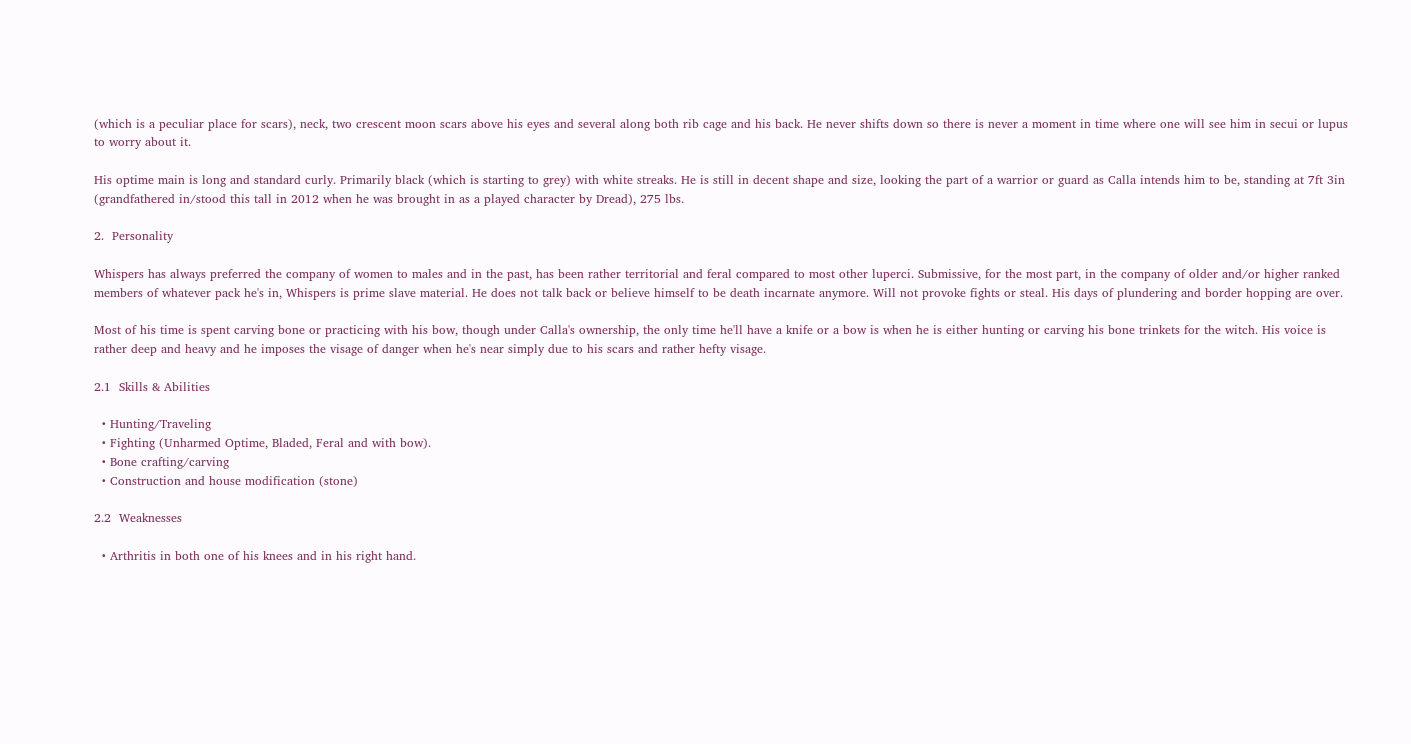(which is a peculiar place for scars), neck, two crescent moon scars above his eyes and several along both rib cage and his back. He never shifts down so there is never a moment in time where one will see him in secui or lupus to worry about it.

His optime main is long and standard curly. Primarily black (which is starting to grey) with white streaks. He is still in decent shape and size, looking the part of a warrior or guard as Calla intends him to be, standing at 7ft 3in (grandfathered in/stood this tall in 2012 when he was brought in as a played character by Dread), 275 lbs.

2.  Personality

Whispers has always preferred the company of women to males and in the past, has been rather territorial and feral compared to most other luperci. Submissive, for the most part, in the company of older and/or higher ranked members of whatever pack he's in, Whispers is prime slave material. He does not talk back or believe himself to be death incarnate anymore. Will not provoke fights or steal. His days of plundering and border hopping are over.

Most of his time is spent carving bone or practicing with his bow, though under Calla's ownership, the only time he'll have a knife or a bow is when he is either hunting or carving his bone trinkets for the witch. His voice is rather deep and heavy and he imposes the visage of danger when he's near simply due to his scars and rather hefty visage.

2.1  Skills & Abilities

  • Hunting/Traveling
  • Fighting (Unharmed Optime, Bladed, Feral and with bow).
  • Bone crafting/carving
  • Construction and house modification (stone)

2.2  Weaknesses

  • Arthritis in both one of his knees and in his right hand.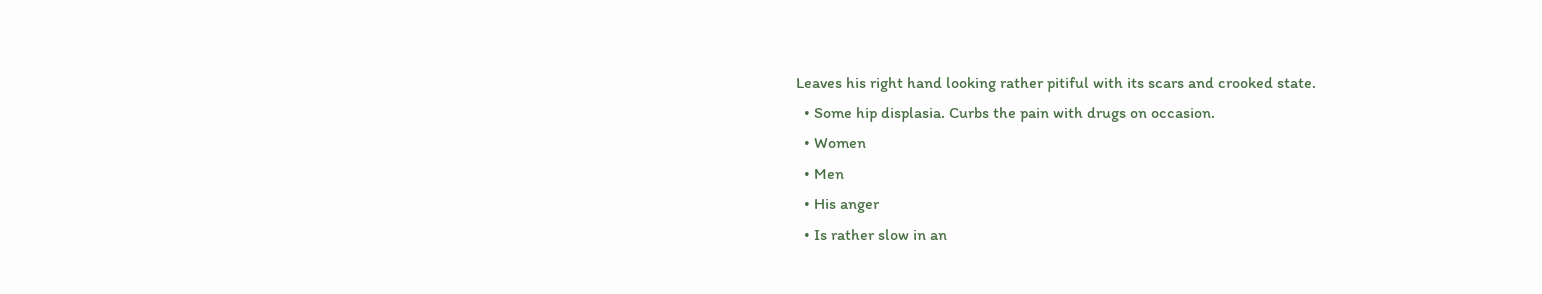Leaves his right hand looking rather pitiful with its scars and crooked state.
  • Some hip displasia. Curbs the pain with drugs on occasion.
  • Women
  • Men
  • His anger
  • Is rather slow in an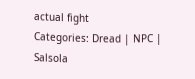actual fight
Categories: Dread | NPC | Salsola